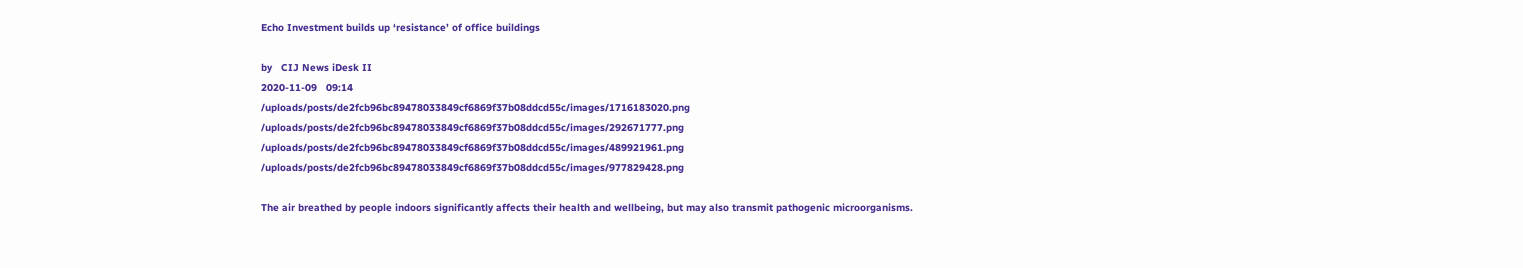Echo Investment builds up ‘resistance’ of office buildings

by   CIJ News iDesk II
2020-11-09   09:14
/uploads/posts/de2fcb96bc89478033849cf6869f37b08ddcd55c/images/1716183020.png /uploads/posts/de2fcb96bc89478033849cf6869f37b08ddcd55c/images/292671777.png /uploads/posts/de2fcb96bc89478033849cf6869f37b08ddcd55c/images/489921961.png /uploads/posts/de2fcb96bc89478033849cf6869f37b08ddcd55c/images/977829428.png

The air breathed by people indoors significantly affects their health and wellbeing, but may also transmit pathogenic microorganisms.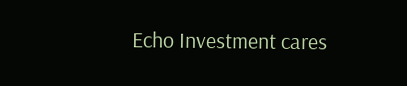Echo Investment cares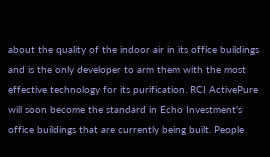about the quality of the indoor air in its office buildings and is the only developer to arm them with the most effective technology for its purification. RCI ActivePure will soon become the standard in Echo Investment's office buildings that are currently being built. People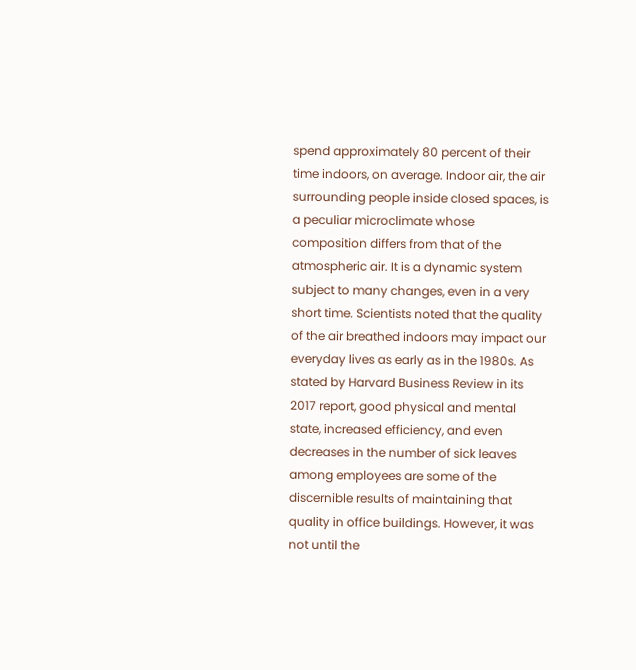spend approximately 80 percent of their time indoors, on average. Indoor air, the air surrounding people inside closed spaces, is a peculiar microclimate whose composition differs from that of the atmospheric air. It is a dynamic system subject to many changes, even in a very short time. Scientists noted that the quality of the air breathed indoors may impact our everyday lives as early as in the 1980s. As stated by Harvard Business Review in its 2017 report, good physical and mental state, increased efficiency, and even decreases in the number of sick leaves among employees are some of the discernible results of maintaining that quality in office buildings. However, it was not until the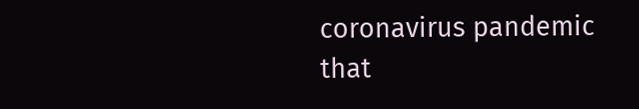coronavirus pandemic that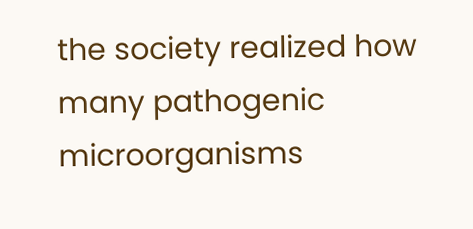the society realized how many pathogenic microorganisms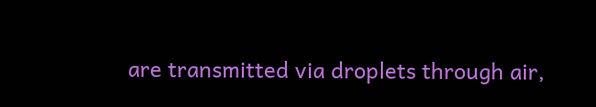are transmitted via droplets through air,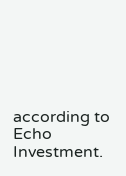according to Echo Investment.